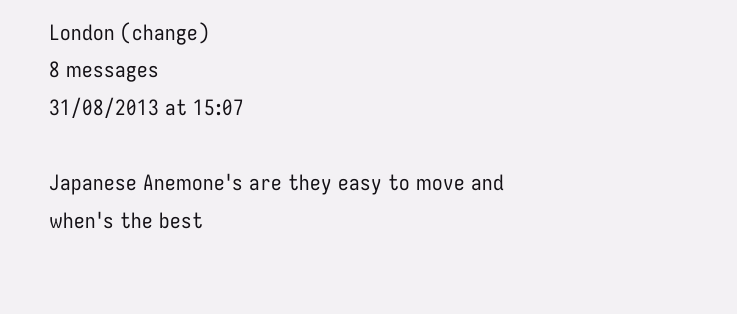London (change)
8 messages
31/08/2013 at 15:07

Japanese Anemone's are they easy to move and when's the best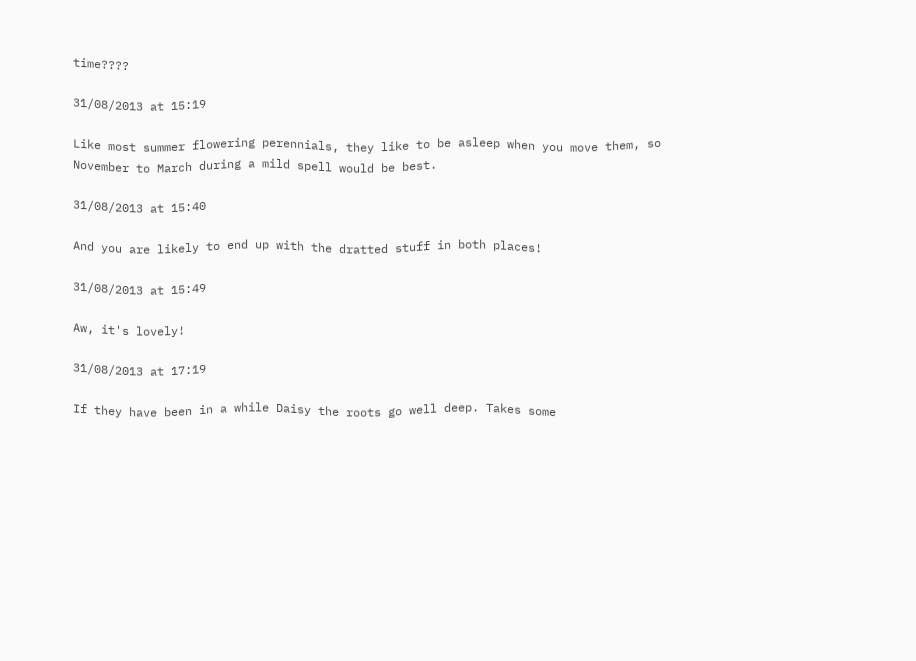time????

31/08/2013 at 15:19

Like most summer flowering perennials, they like to be asleep when you move them, so November to March during a mild spell would be best.

31/08/2013 at 15:40

And you are likely to end up with the dratted stuff in both places!

31/08/2013 at 15:49

Aw, it's lovely!

31/08/2013 at 17:19

If they have been in a while Daisy the roots go well deep. Takes some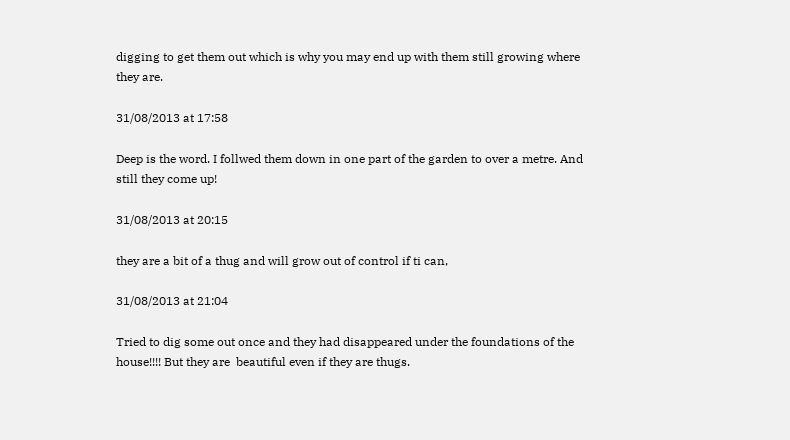digging to get them out which is why you may end up with them still growing where they are.

31/08/2013 at 17:58

Deep is the word. I follwed them down in one part of the garden to over a metre. And still they come up!

31/08/2013 at 20:15

they are a bit of a thug and will grow out of control if ti can,

31/08/2013 at 21:04

Tried to dig some out once and they had disappeared under the foundations of the house!!!! But they are  beautiful even if they are thugs.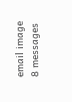email image
8 messages